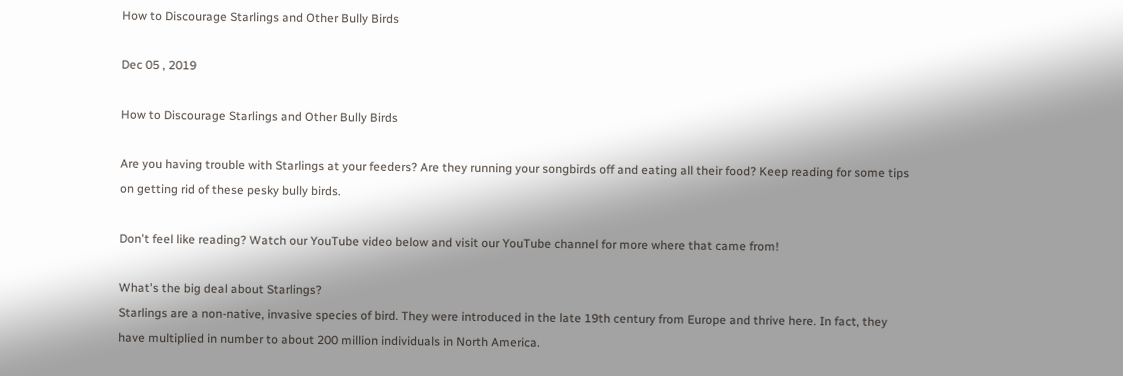How to Discourage Starlings and Other Bully Birds

Dec 05 , 2019

How to Discourage Starlings and Other Bully Birds

Are you having trouble with Starlings at your feeders? Are they running your songbirds off and eating all their food? Keep reading for some tips on getting rid of these pesky bully birds.

Don't feel like reading? Watch our YouTube video below and visit our YouTube channel for more where that came from!

What's the big deal about Starlings?
Starlings are a non-native, invasive species of bird. They were introduced in the late 19th century from Europe and thrive here. In fact, they have multiplied in number to about 200 million individuals in North America.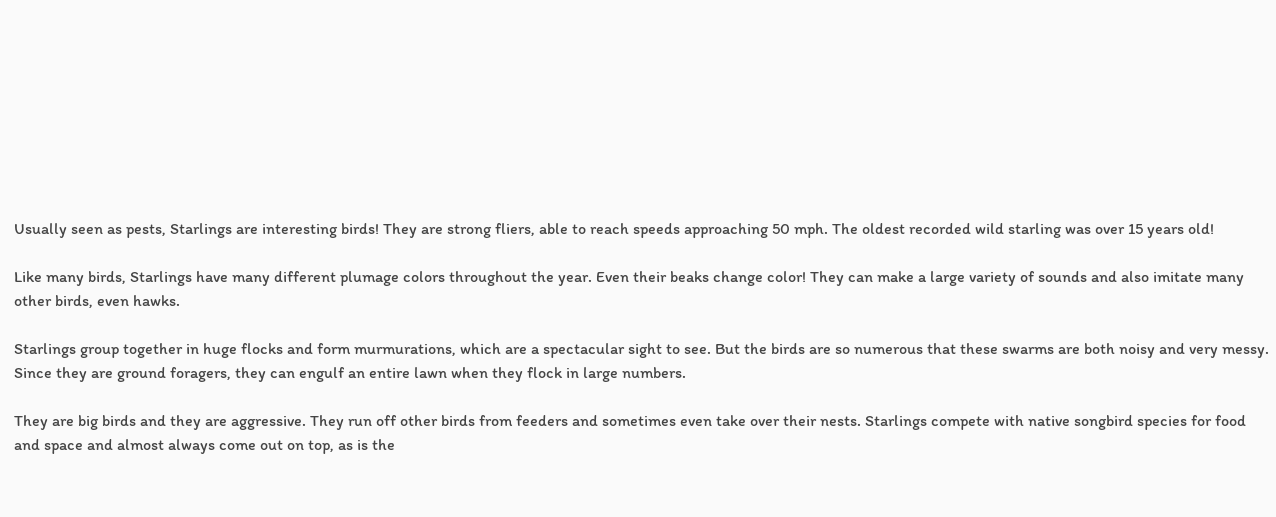Usually seen as pests, Starlings are interesting birds! They are strong fliers, able to reach speeds approaching 50 mph. The oldest recorded wild starling was over 15 years old!

Like many birds, Starlings have many different plumage colors throughout the year. Even their beaks change color! They can make a large variety of sounds and also imitate many other birds, even hawks.

Starlings group together in huge flocks and form murmurations, which are a spectacular sight to see. But the birds are so numerous that these swarms are both noisy and very messy. Since they are ground foragers, they can engulf an entire lawn when they flock in large numbers.

They are big birds and they are aggressive. They run off other birds from feeders and sometimes even take over their nests. Starlings compete with native songbird species for food and space and almost always come out on top, as is the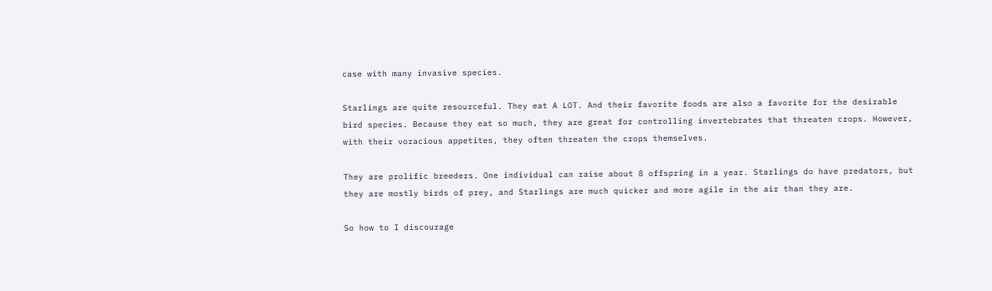case with many invasive species.

Starlings are quite resourceful. They eat A LOT. And their favorite foods are also a favorite for the desirable bird species. Because they eat so much, they are great for controlling invertebrates that threaten crops. However, with their voracious appetites, they often threaten the crops themselves.

They are prolific breeders. One individual can raise about 8 offspring in a year. Starlings do have predators, but they are mostly birds of prey, and Starlings are much quicker and more agile in the air than they are.

So how to I discourage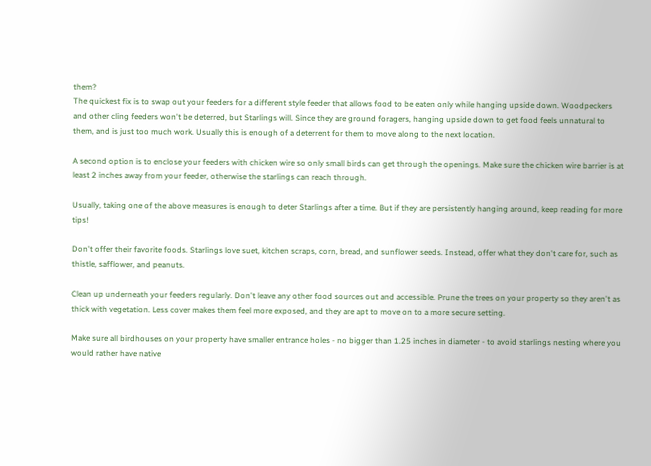them?
The quickest fix is to swap out your feeders for a different style feeder that allows food to be eaten only while hanging upside down. Woodpeckers and other cling feeders won't be deterred, but Starlings will. Since they are ground foragers, hanging upside down to get food feels unnatural to them, and is just too much work. Usually this is enough of a deterrent for them to move along to the next location.

A second option is to enclose your feeders with chicken wire so only small birds can get through the openings. Make sure the chicken wire barrier is at least 2 inches away from your feeder, otherwise the starlings can reach through.

Usually, taking one of the above measures is enough to deter Starlings after a time. But if they are persistently hanging around, keep reading for more tips!

Don't offer their favorite foods. Starlings love suet, kitchen scraps, corn, bread, and sunflower seeds. Instead, offer what they don't care for, such as thistle, safflower, and peanuts.

Clean up underneath your feeders regularly. Don't leave any other food sources out and accessible. Prune the trees on your property so they aren't as thick with vegetation. Less cover makes them feel more exposed, and they are apt to move on to a more secure setting.

Make sure all birdhouses on your property have smaller entrance holes - no bigger than 1.25 inches in diameter - to avoid starlings nesting where you would rather have native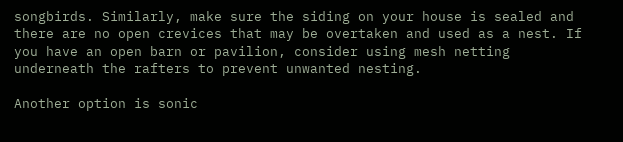songbirds. Similarly, make sure the siding on your house is sealed and there are no open crevices that may be overtaken and used as a nest. If you have an open barn or pavilion, consider using mesh netting underneath the rafters to prevent unwanted nesting.

Another option is sonic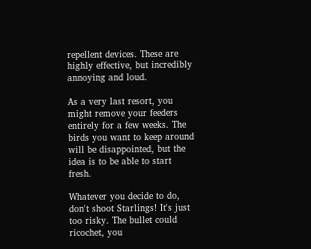repellent devices. These are highly effective, but incredibly annoying and loud.

As a very last resort, you might remove your feeders entirely for a few weeks. The birds you want to keep around will be disappointed, but the idea is to be able to start fresh.

Whatever you decide to do, don't shoot Starlings! It's just too risky. The bullet could ricochet, you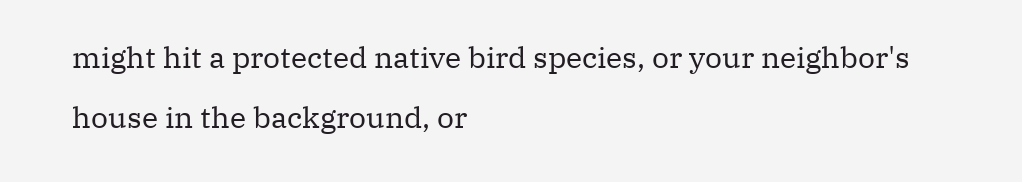might hit a protected native bird species, or your neighbor's house in the background, or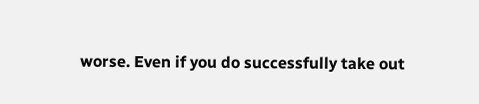worse. Even if you do successfully take out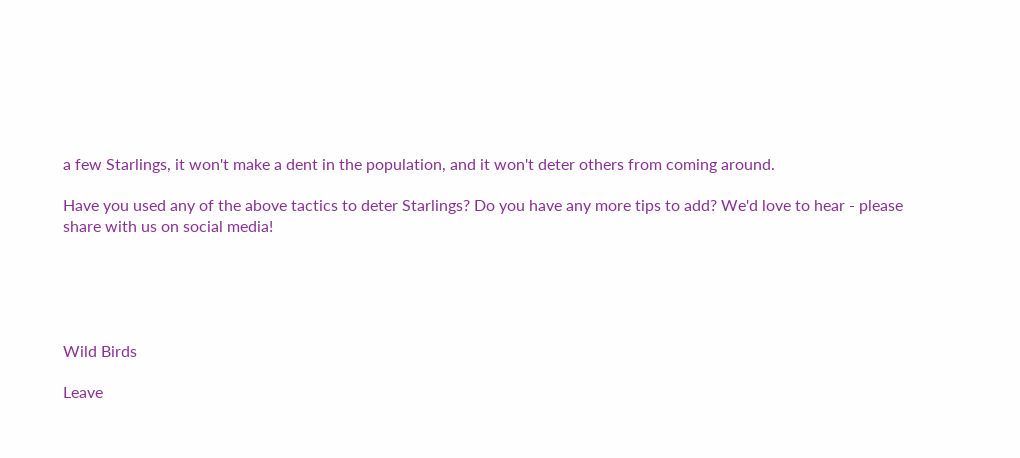a few Starlings, it won't make a dent in the population, and it won't deter others from coming around.

Have you used any of the above tactics to deter Starlings? Do you have any more tips to add? We'd love to hear - please share with us on social media!





Wild Birds

Leave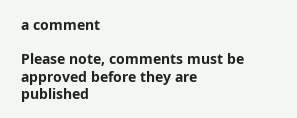a comment

Please note, comments must be approved before they are published